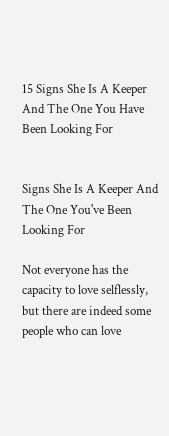15 Signs She Is A Keeper And The One You Have Been Looking For


Signs She Is A Keeper And The One You've Been Looking For

Not everyone has the capacity to love selflessly, but there are indeed some people who can love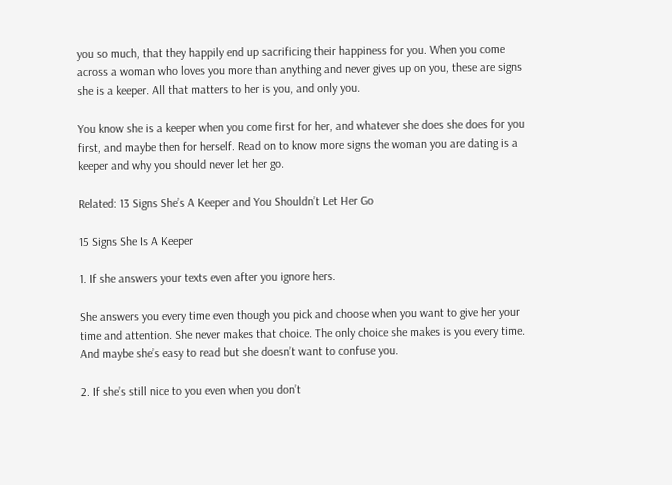you so much, that they happily end up sacrificing their happiness for you. When you come across a woman who loves you more than anything and never gives up on you, these are signs she is a keeper. All that matters to her is you, and only you.

You know she is a keeper when you come first for her, and whatever she does she does for you first, and maybe then for herself. Read on to know more signs the woman you are dating is a keeper and why you should never let her go.

Related: 13 Signs She’s A Keeper and You Shouldn’t Let Her Go

15 Signs She Is A Keeper

1. If she answers your texts even after you ignore hers.

She answers you every time even though you pick and choose when you want to give her your time and attention. She never makes that choice. The only choice she makes is you every time. And maybe she’s easy to read but she doesn’t want to confuse you.

2. If she’s still nice to you even when you don’t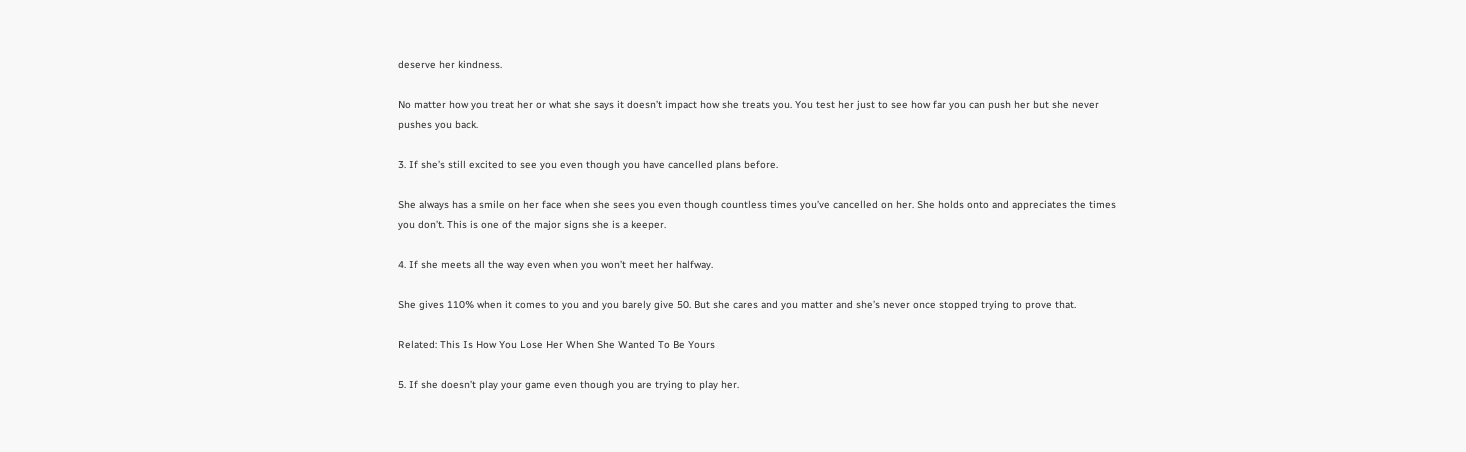deserve her kindness.

No matter how you treat her or what she says it doesn’t impact how she treats you. You test her just to see how far you can push her but she never pushes you back.

3. If she’s still excited to see you even though you have cancelled plans before.

She always has a smile on her face when she sees you even though countless times you’ve cancelled on her. She holds onto and appreciates the times you don’t. This is one of the major signs she is a keeper.

4. If she meets all the way even when you won’t meet her halfway.

She gives 110% when it comes to you and you barely give 50. But she cares and you matter and she’s never once stopped trying to prove that.

Related: This Is How You Lose Her When She Wanted To Be Yours

5. If she doesn’t play your game even though you are trying to play her.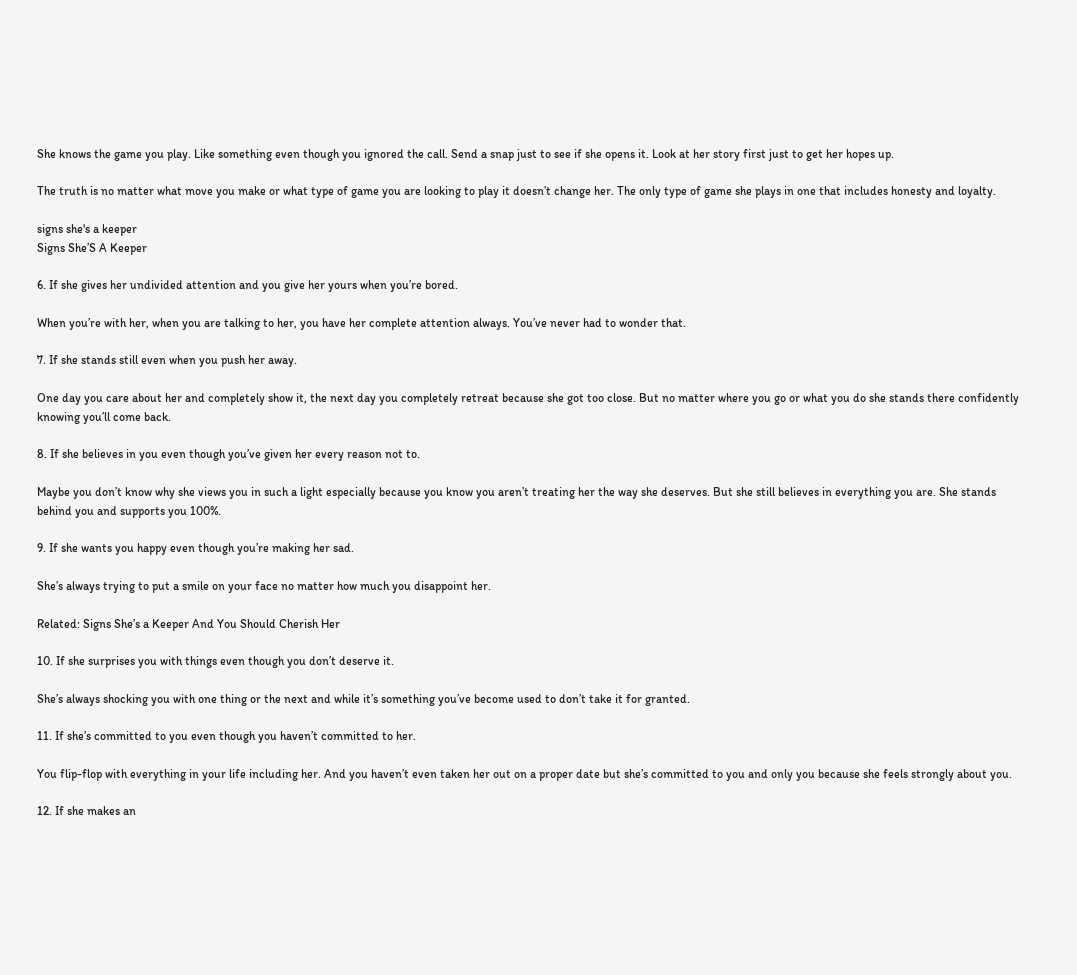She knows the game you play. Like something even though you ignored the call. Send a snap just to see if she opens it. Look at her story first just to get her hopes up.

The truth is no matter what move you make or what type of game you are looking to play it doesn’t change her. The only type of game she plays in one that includes honesty and loyalty.

signs she's a keeper
Signs She’S A Keeper

6. If she gives her undivided attention and you give her yours when you’re bored.

When you’re with her, when you are talking to her, you have her complete attention always. You’ve never had to wonder that.

7. If she stands still even when you push her away.

One day you care about her and completely show it, the next day you completely retreat because she got too close. But no matter where you go or what you do she stands there confidently knowing you’ll come back.

8. If she believes in you even though you’ve given her every reason not to.

Maybe you don’t know why she views you in such a light especially because you know you aren’t treating her the way she deserves. But she still believes in everything you are. She stands behind you and supports you 100%.

9. If she wants you happy even though you’re making her sad.

She’s always trying to put a smile on your face no matter how much you disappoint her.

Related: Signs She’s a Keeper And You Should Cherish Her

10. If she surprises you with things even though you don’t deserve it.

She’s always shocking you with one thing or the next and while it’s something you’ve become used to don’t take it for granted.

11. If she’s committed to you even though you haven’t committed to her.

You flip-flop with everything in your life including her. And you haven’t even taken her out on a proper date but she’s committed to you and only you because she feels strongly about you.

12. If she makes an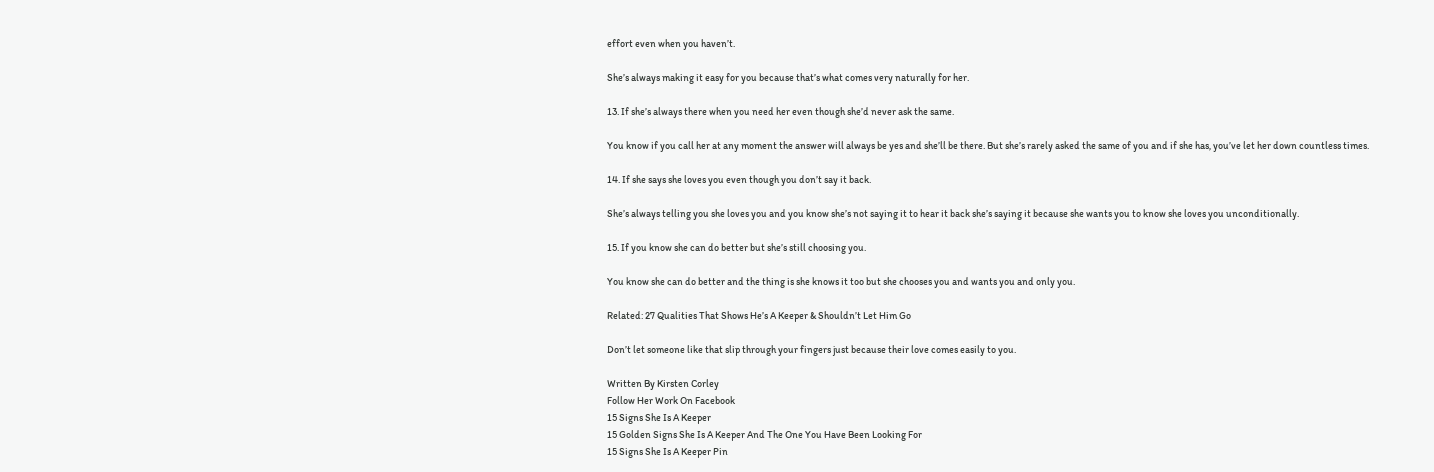effort even when you haven’t.

She’s always making it easy for you because that’s what comes very naturally for her.

13. If she’s always there when you need her even though she’d never ask the same.

You know if you call her at any moment the answer will always be yes and she’ll be there. But she’s rarely asked the same of you and if she has, you’ve let her down countless times.

14. If she says she loves you even though you don’t say it back.

She’s always telling you she loves you and you know she’s not saying it to hear it back she’s saying it because she wants you to know she loves you unconditionally.

15. If you know she can do better but she’s still choosing you.

You know she can do better and the thing is she knows it too but she chooses you and wants you and only you.

Related: 27 Qualities That Shows He’s A Keeper & Shouldn’t Let Him Go

Don’t let someone like that slip through your fingers just because their love comes easily to you.

Written By Kirsten Corley
Follow Her Work On Facebook
15 Signs She Is A Keeper
15 Golden Signs She Is A Keeper And The One You Have Been Looking For
15 Signs She Is A Keeper Pin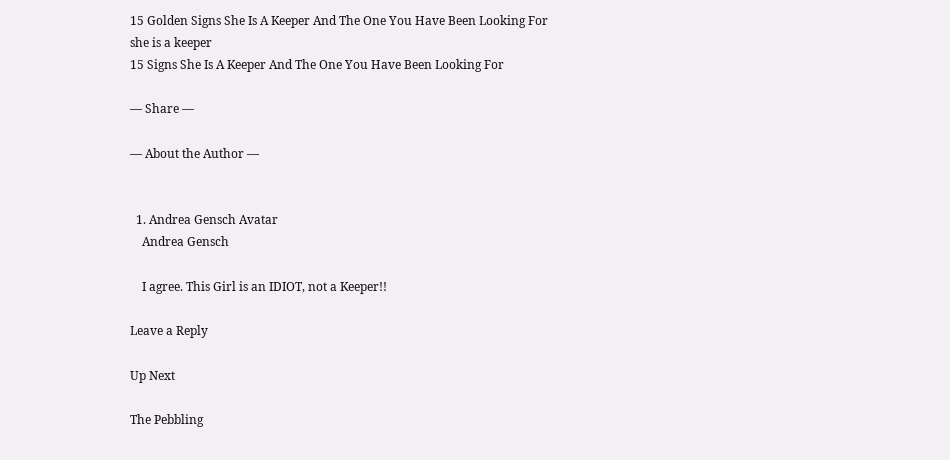15 Golden Signs She Is A Keeper And The One You Have Been Looking For
she is a keeper
15 Signs She Is A Keeper And The One You Have Been Looking For

— Share —

— About the Author —


  1. Andrea Gensch Avatar
    Andrea Gensch

    I agree. This Girl is an IDIOT, not a Keeper!!

Leave a Reply

Up Next

The Pebbling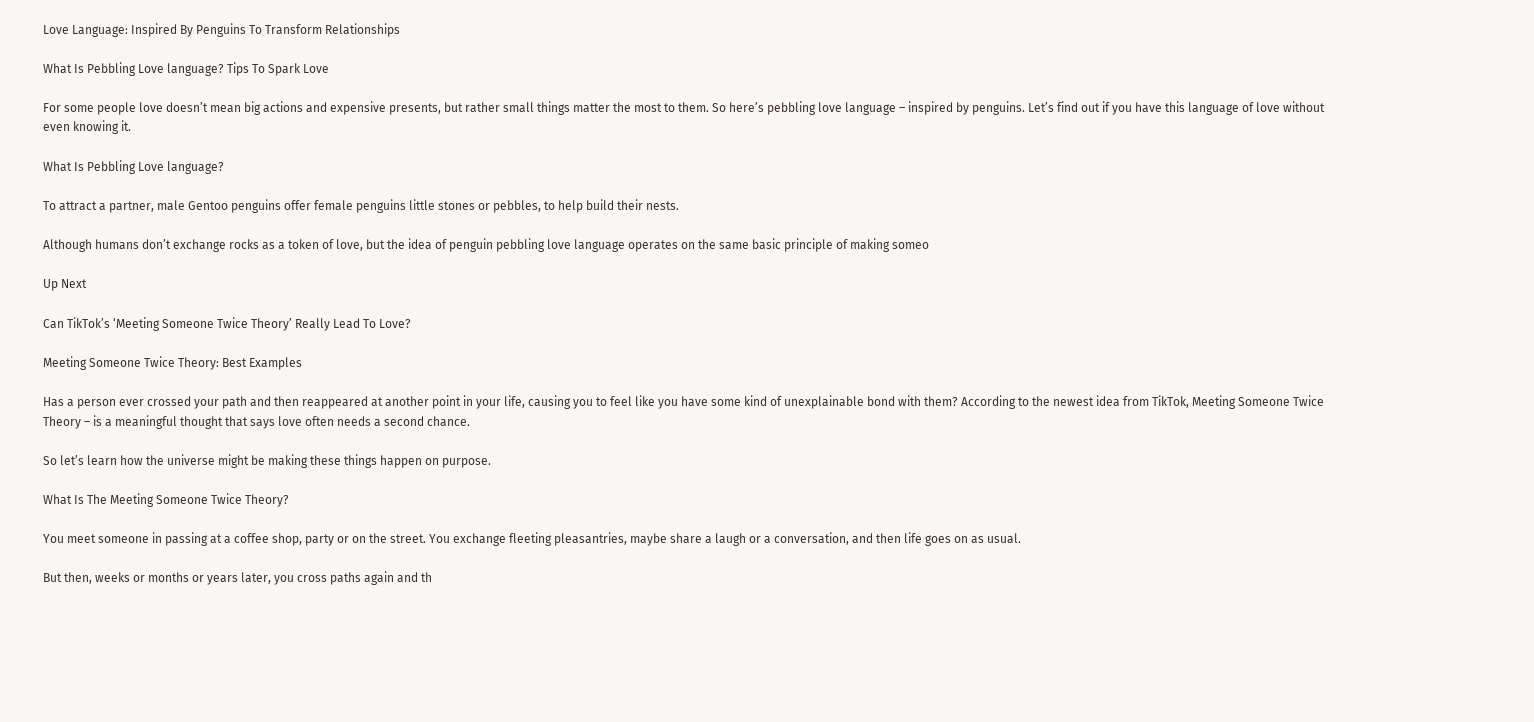Love Language: Inspired By Penguins To Transform Relationships

What Is Pebbling Love language? Tips To Spark Love

For some people love doesn’t mean big actions and expensive presents, but rather small things matter the most to them. So here’s pebbling love language – inspired by penguins. Let’s find out if you have this language of love without even knowing it.

What Is Pebbling Love language?

To attract a partner, male Gentoo penguins offer female penguins little stones or pebbles, to help build their nests.

Although humans don’t exchange rocks as a token of love, but the idea of penguin pebbling love language operates on the same basic principle of making someo

Up Next

Can TikTok’s ‘Meeting Someone Twice Theory’ Really Lead To Love?

Meeting Someone Twice Theory: Best Examples

Has a person ever crossed your path and then reappeared at another point in your life, causing you to feel like you have some kind of unexplainable bond with them? According to the newest idea from TikTok, Meeting Someone Twice Theory – is a meaningful thought that says love often needs a second chance.

So let’s learn how the universe might be making these things happen on purpose.

What Is The Meeting Someone Twice Theory?

You meet someone in passing at a coffee shop, party or on the street. You exchange fleeting pleasantries, maybe share a laugh or a conversation, and then life goes on as usual.

But then, weeks or months or years later, you cross paths again and th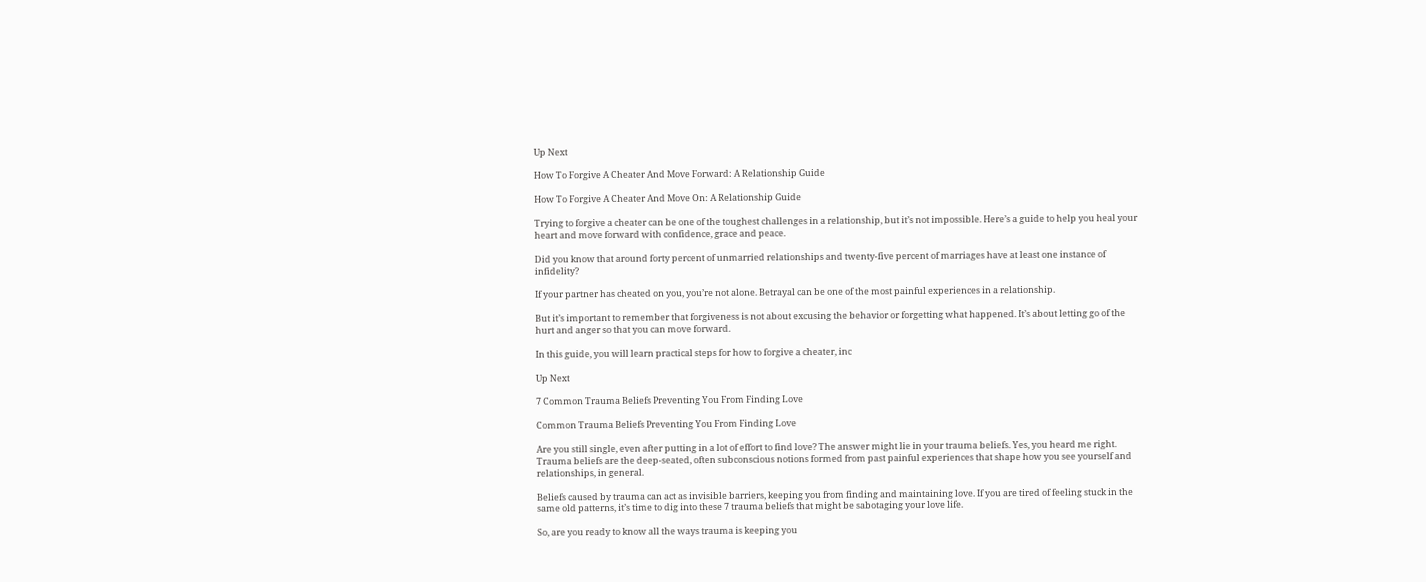Up Next

How To Forgive A Cheater And Move Forward: A Relationship Guide

How To Forgive A Cheater And Move On: A Relationship Guide

Trying to forgive a cheater can be one of the toughest challenges in a relationship, but it’s not impossible. Here’s a guide to help you heal your heart and move forward with confidence, grace and peace.

Did you know that around forty percent of unmarried relationships and twenty-five percent of marriages have at least one instance of infidelity?

If your partner has cheated on you, you’re not alone. Betrayal can be one of the most painful experiences in a relationship.

But it’s important to remember that forgiveness is not about excusing the behavior or forgetting what happened. It’s about letting go of the hurt and anger so that you can move forward.

In this guide, you will learn practical steps for how to forgive a cheater, inc

Up Next

7 Common Trauma Beliefs Preventing You From Finding Love

Common Trauma Beliefs Preventing You From Finding Love

Are you still single, even after putting in a lot of effort to find love? The answer might lie in your trauma beliefs. Yes, you heard me right. Trauma beliefs are the deep-seated, often subconscious notions formed from past painful experiences that shape how you see yourself and relationships, in general.

Beliefs caused by trauma can act as invisible barriers, keeping you from finding and maintaining love. If you are tired of feeling stuck in the same old patterns, it’s time to dig into these 7 trauma beliefs that might be sabotaging your love life.

So, are you ready to know all the ways trauma is keeping you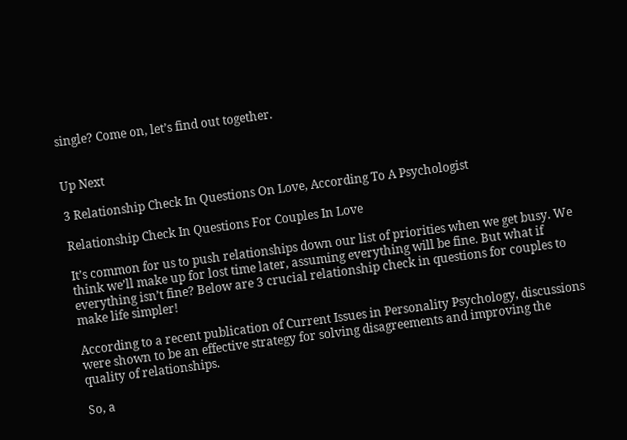single? Come on, let’s find out together.


Up Next

3 Relationship Check In Questions On Love, According To A Psychologist

Relationship Check In Questions For Couples In Love

It’s common for us to push relationships down our list of priorities when we get busy. We think we’ll make up for lost time later, assuming everything will be fine. But what if everything isn’t fine? Below are 3 crucial relationship check in questions for couples to make life simpler!

According to a recent publication of Current Issues in Personality Psychology, discussions were shown to be an effective strategy for solving disagreements and improving the quality of relationships.

So, a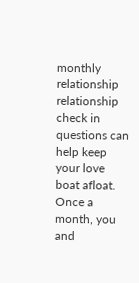monthly relationship relationship check in questions can help keep your love boat afloat. Once a month, you and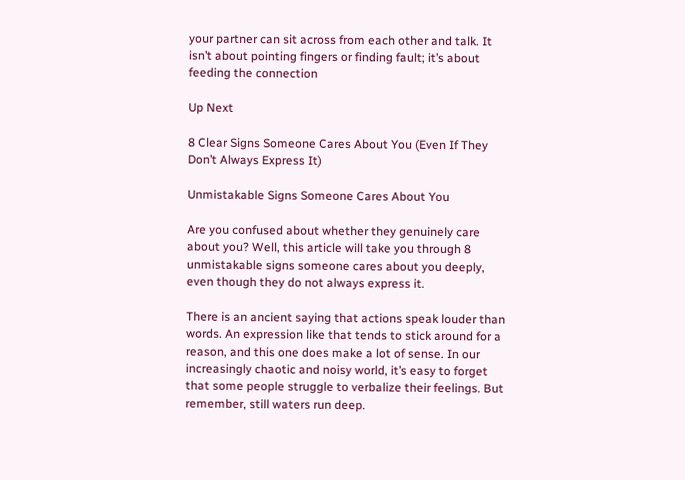your partner can sit across from each other and talk. It isn’t about pointing fingers or finding fault; it’s about feeding the connection

Up Next

8 Clear Signs Someone Cares About You (Even If They Don’t Always Express It)

Unmistakable Signs Someone Cares About You

Are you confused about whether they genuinely care about you? Well, this article will take you through 8 unmistakable signs someone cares about you deeply, even though they do not always express it.

There is an ancient saying that actions speak louder than words. An expression like that tends to stick around for a reason, and this one does make a lot of sense. In our increasingly chaotic and noisy world, it’s easy to forget that some people struggle to verbalize their feelings. But remember, still waters run deep.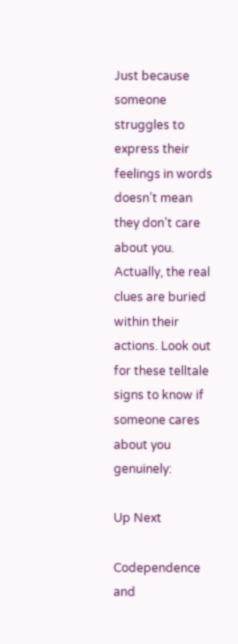Just because someone struggles to express their feelings in words doesn’t mean they don’t care about you. Actually, the real clues are buried within their actions. Look out for these telltale signs to know if someone cares about you genuinely:

Up Next

Codependence and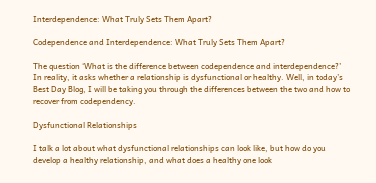Interdependence: What Truly Sets Them Apart?

Codependence and Interdependence: What Truly Sets Them Apart?

The question ‘What is the difference between codependence and interdependence?’ In reality, it asks whether a relationship is dysfunctional or healthy. Well, in today’s Best Day Blog, I will be taking you through the differences between the two and how to recover from codependency.

Dysfunctional Relationships

I talk a lot about what dysfunctional relationships can look like, but how do you develop a healthy relationship, and what does a healthy one look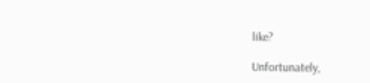like?

Unfortunately,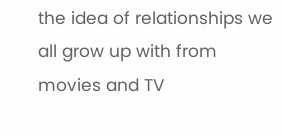the idea of relationships we all grow up with from movies and TV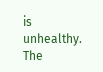is unhealthy. The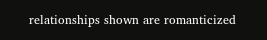relationships shown are romanticized